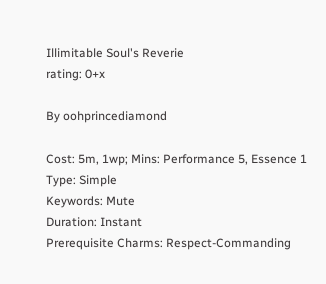Illimitable Soul's Reverie
rating: 0+x

By oohprincediamond

Cost: 5m, 1wp; Mins: Performance 5, Essence 1
Type: Simple
Keywords: Mute
Duration: Instant
Prerequisite Charms: Respect-Commanding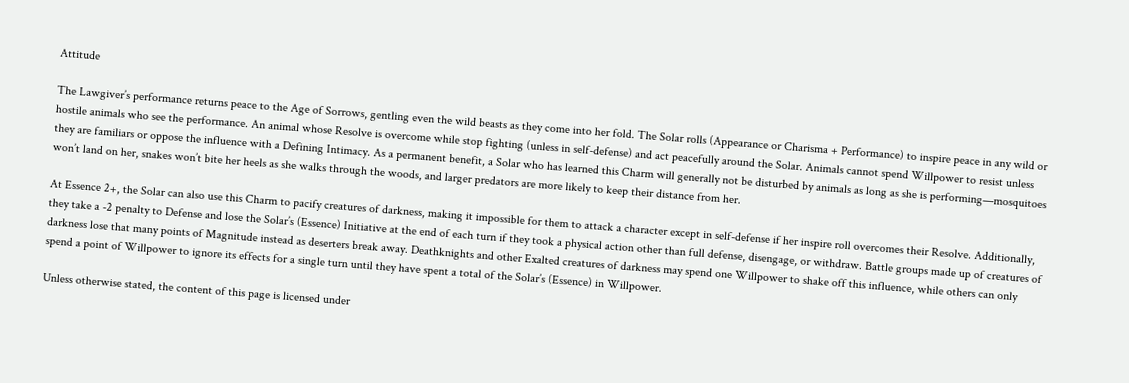Attitude

The Lawgiver’s performance returns peace to the Age of Sorrows, gentling even the wild beasts as they come into her fold. The Solar rolls (Appearance or Charisma + Performance) to inspire peace in any wild or hostile animals who see the performance. An animal whose Resolve is overcome while stop fighting (unless in self-defense) and act peacefully around the Solar. Animals cannot spend Willpower to resist unless they are familiars or oppose the influence with a Defining Intimacy. As a permanent benefit, a Solar who has learned this Charm will generally not be disturbed by animals as long as she is performing—mosquitoes won’t land on her, snakes won’t bite her heels as she walks through the woods, and larger predators are more likely to keep their distance from her.

At Essence 2+, the Solar can also use this Charm to pacify creatures of darkness, making it impossible for them to attack a character except in self-defense if her inspire roll overcomes their Resolve. Additionally, they take a -2 penalty to Defense and lose the Solar’s (Essence) Initiative at the end of each turn if they took a physical action other than full defense, disengage, or withdraw. Battle groups made up of creatures of darkness lose that many points of Magnitude instead as deserters break away. Deathknights and other Exalted creatures of darkness may spend one Willpower to shake off this influence, while others can only spend a point of Willpower to ignore its effects for a single turn until they have spent a total of the Solar’s (Essence) in Willpower.

Unless otherwise stated, the content of this page is licensed under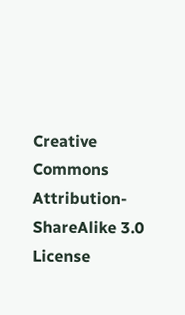Creative Commons Attribution-ShareAlike 3.0 License